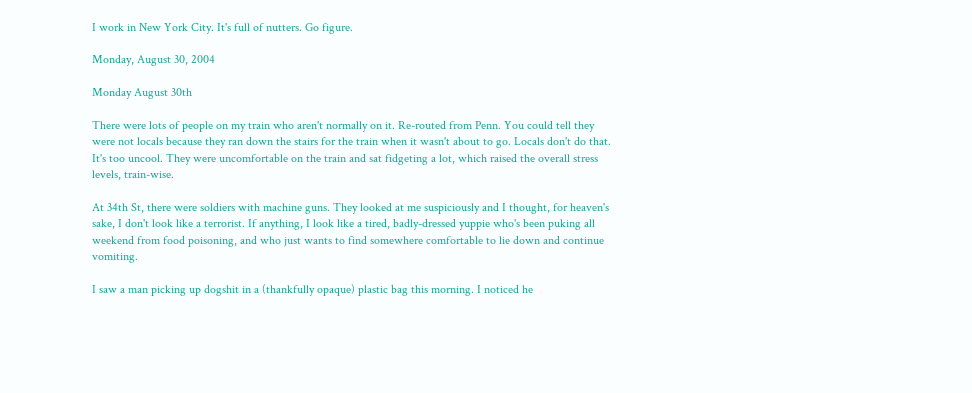I work in New York City. It's full of nutters. Go figure.

Monday, August 30, 2004

Monday August 30th

There were lots of people on my train who aren't normally on it. Re-routed from Penn. You could tell they were not locals because they ran down the stairs for the train when it wasn't about to go. Locals don't do that. It's too uncool. They were uncomfortable on the train and sat fidgeting a lot, which raised the overall stress levels, train-wise.

At 34th St, there were soldiers with machine guns. They looked at me suspiciously and I thought, for heaven's sake, I don't look like a terrorist. If anything, I look like a tired, badly-dressed yuppie who's been puking all weekend from food poisoning, and who just wants to find somewhere comfortable to lie down and continue vomiting.

I saw a man picking up dogshit in a (thankfully opaque) plastic bag this morning. I noticed he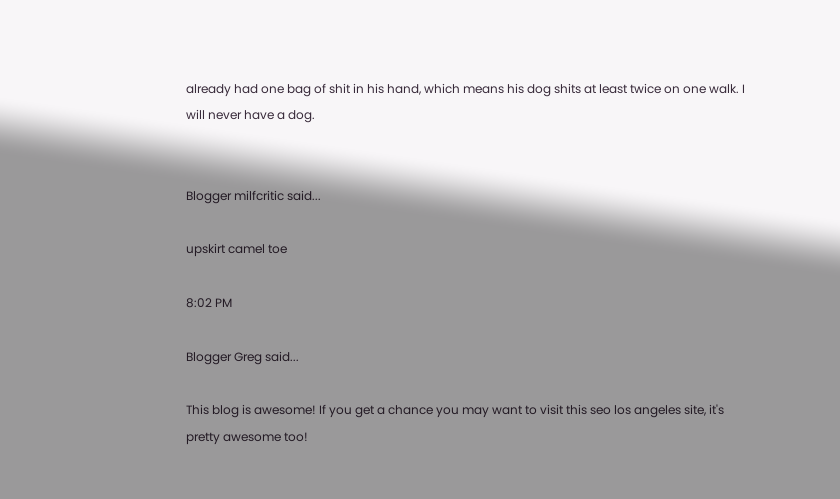already had one bag of shit in his hand, which means his dog shits at least twice on one walk. I will never have a dog.


Blogger milfcritic said...

upskirt camel toe

8:02 PM

Blogger Greg said...

This blog is awesome! If you get a chance you may want to visit this seo los angeles site, it's pretty awesome too!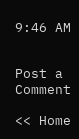9:46 AM


Post a Comment

<< Home